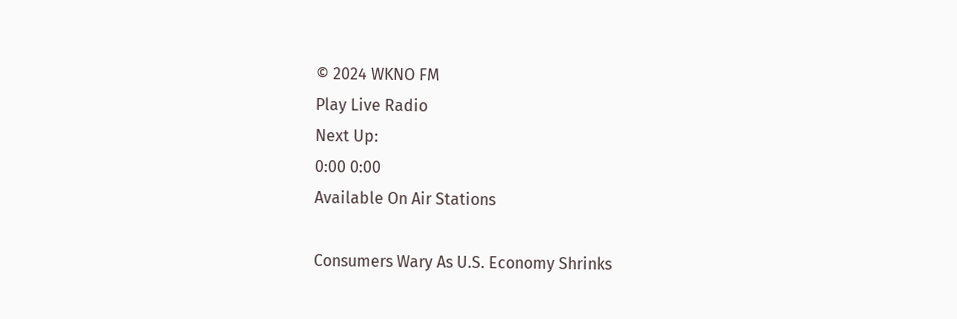© 2024 WKNO FM
Play Live Radio
Next Up:
0:00 0:00
Available On Air Stations

Consumers Wary As U.S. Economy Shrinks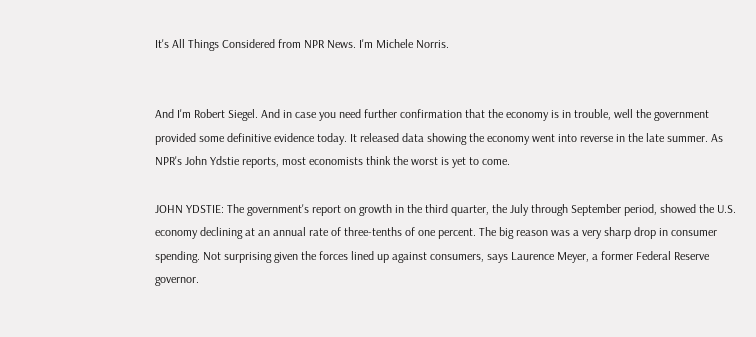It's All Things Considered from NPR News. I'm Michele Norris.


And I'm Robert Siegel. And in case you need further confirmation that the economy is in trouble, well the government provided some definitive evidence today. It released data showing the economy went into reverse in the late summer. As NPR's John Ydstie reports, most economists think the worst is yet to come.

JOHN YDSTIE: The government's report on growth in the third quarter, the July through September period, showed the U.S. economy declining at an annual rate of three-tenths of one percent. The big reason was a very sharp drop in consumer spending. Not surprising given the forces lined up against consumers, says Laurence Meyer, a former Federal Reserve governor.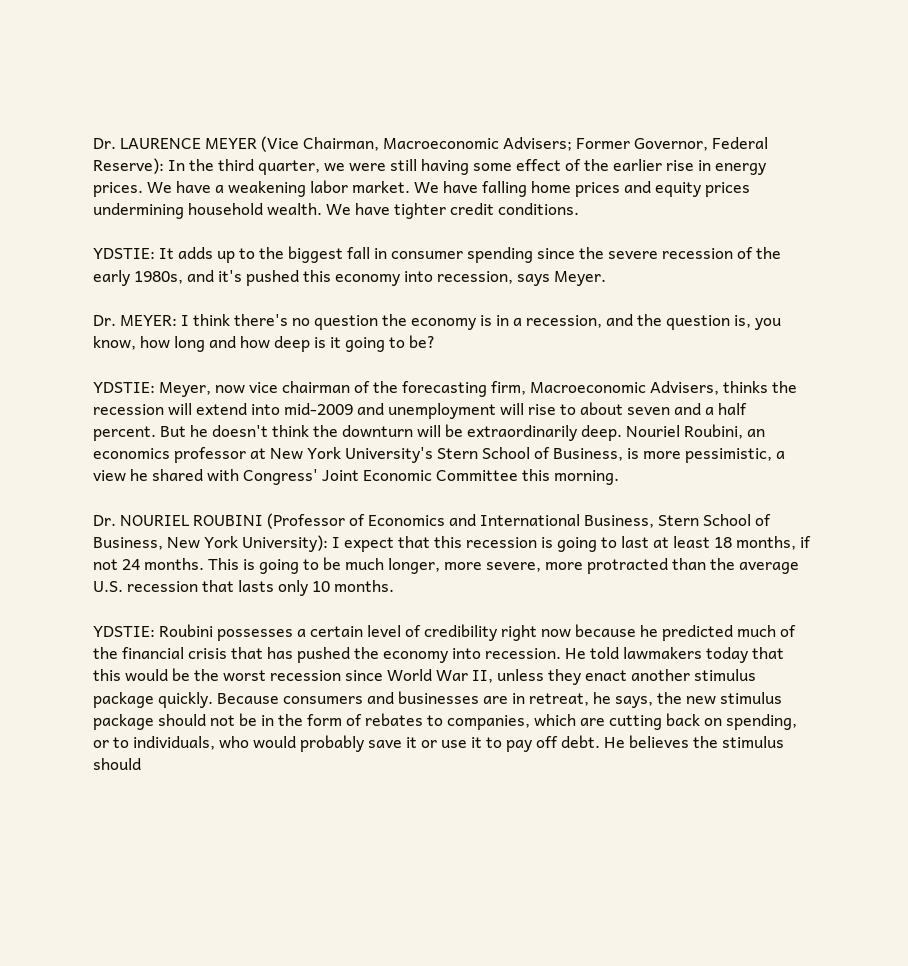Dr. LAURENCE MEYER (Vice Chairman, Macroeconomic Advisers; Former Governor, Federal Reserve): In the third quarter, we were still having some effect of the earlier rise in energy prices. We have a weakening labor market. We have falling home prices and equity prices undermining household wealth. We have tighter credit conditions.

YDSTIE: It adds up to the biggest fall in consumer spending since the severe recession of the early 1980s, and it's pushed this economy into recession, says Meyer.

Dr. MEYER: I think there's no question the economy is in a recession, and the question is, you know, how long and how deep is it going to be?

YDSTIE: Meyer, now vice chairman of the forecasting firm, Macroeconomic Advisers, thinks the recession will extend into mid-2009 and unemployment will rise to about seven and a half percent. But he doesn't think the downturn will be extraordinarily deep. Nouriel Roubini, an economics professor at New York University's Stern School of Business, is more pessimistic, a view he shared with Congress' Joint Economic Committee this morning.

Dr. NOURIEL ROUBINI (Professor of Economics and International Business, Stern School of Business, New York University): I expect that this recession is going to last at least 18 months, if not 24 months. This is going to be much longer, more severe, more protracted than the average U.S. recession that lasts only 10 months.

YDSTIE: Roubini possesses a certain level of credibility right now because he predicted much of the financial crisis that has pushed the economy into recession. He told lawmakers today that this would be the worst recession since World War II, unless they enact another stimulus package quickly. Because consumers and businesses are in retreat, he says, the new stimulus package should not be in the form of rebates to companies, which are cutting back on spending, or to individuals, who would probably save it or use it to pay off debt. He believes the stimulus should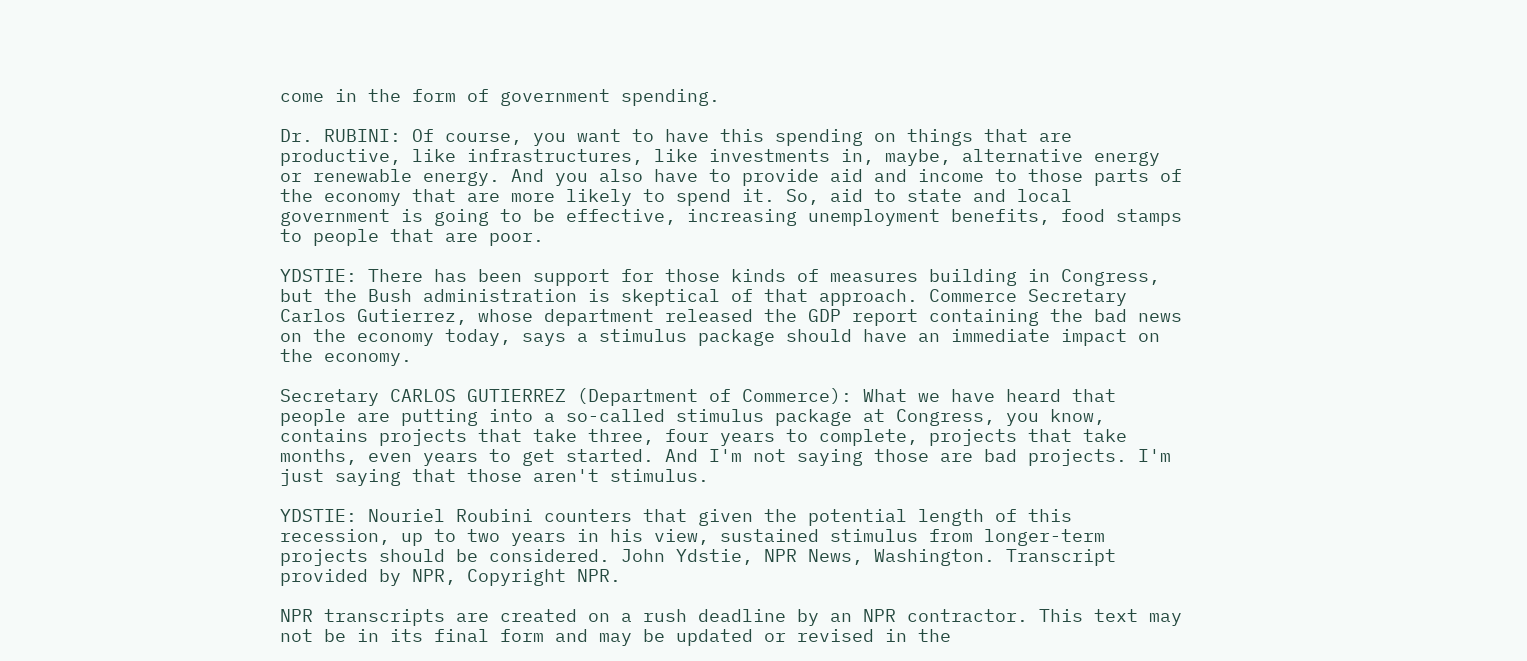come in the form of government spending.

Dr. RUBINI: Of course, you want to have this spending on things that are productive, like infrastructures, like investments in, maybe, alternative energy or renewable energy. And you also have to provide aid and income to those parts of the economy that are more likely to spend it. So, aid to state and local government is going to be effective, increasing unemployment benefits, food stamps to people that are poor.

YDSTIE: There has been support for those kinds of measures building in Congress, but the Bush administration is skeptical of that approach. Commerce Secretary Carlos Gutierrez, whose department released the GDP report containing the bad news on the economy today, says a stimulus package should have an immediate impact on the economy.

Secretary CARLOS GUTIERREZ (Department of Commerce): What we have heard that people are putting into a so-called stimulus package at Congress, you know, contains projects that take three, four years to complete, projects that take months, even years to get started. And I'm not saying those are bad projects. I'm just saying that those aren't stimulus.

YDSTIE: Nouriel Roubini counters that given the potential length of this recession, up to two years in his view, sustained stimulus from longer-term projects should be considered. John Ydstie, NPR News, Washington. Transcript provided by NPR, Copyright NPR.

NPR transcripts are created on a rush deadline by an NPR contractor. This text may not be in its final form and may be updated or revised in the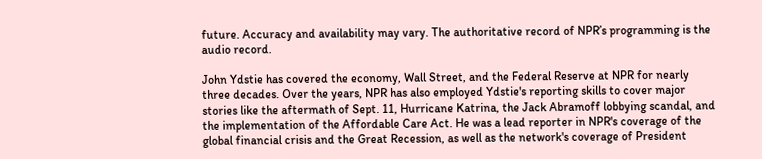future. Accuracy and availability may vary. The authoritative record of NPR’s programming is the audio record.

John Ydstie has covered the economy, Wall Street, and the Federal Reserve at NPR for nearly three decades. Over the years, NPR has also employed Ydstie's reporting skills to cover major stories like the aftermath of Sept. 11, Hurricane Katrina, the Jack Abramoff lobbying scandal, and the implementation of the Affordable Care Act. He was a lead reporter in NPR's coverage of the global financial crisis and the Great Recession, as well as the network's coverage of President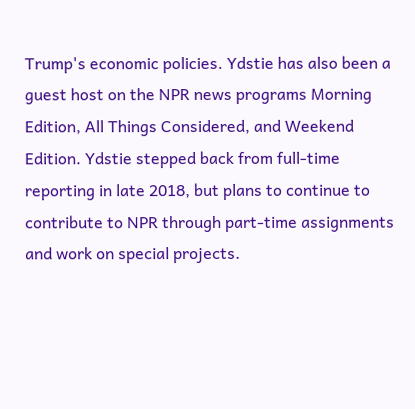Trump's economic policies. Ydstie has also been a guest host on the NPR news programs Morning Edition, All Things Considered, and Weekend Edition. Ydstie stepped back from full-time reporting in late 2018, but plans to continue to contribute to NPR through part-time assignments and work on special projects.